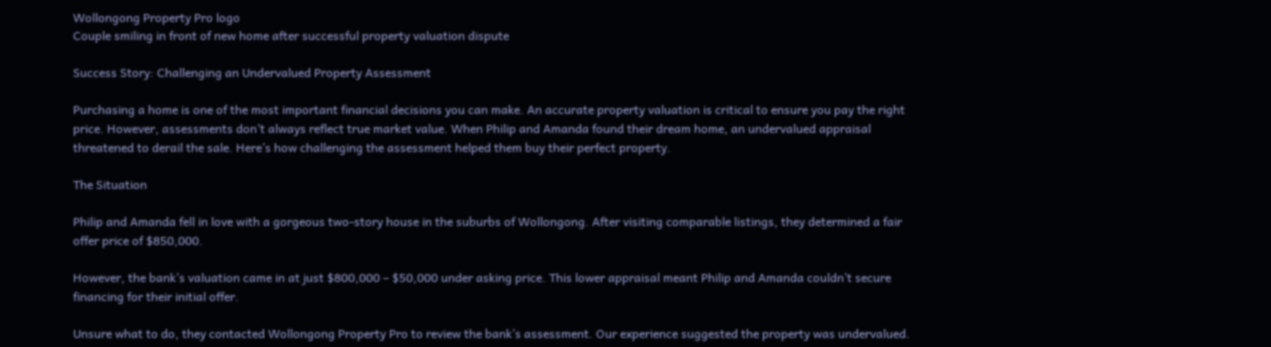Wollongong Property Pro logo
Couple smiling in front of new home after successful property valuation dispute

Success Story: Challenging an Undervalued Property Assessment

Purchasing a home is one of the most important financial decisions you can make. An accurate property valuation is critical to ensure you pay the right price. However, assessments don’t always reflect true market value. When Philip and Amanda found their dream home, an undervalued appraisal threatened to derail the sale. Here’s how challenging the assessment helped them buy their perfect property.

The Situation

Philip and Amanda fell in love with a gorgeous two-story house in the suburbs of Wollongong. After visiting comparable listings, they determined a fair offer price of $850,000.

However, the bank’s valuation came in at just $800,000 – $50,000 under asking price. This lower appraisal meant Philip and Amanda couldn’t secure financing for their initial offer.

Unsure what to do, they contacted Wollongong Property Pro to review the bank’s assessment. Our experience suggested the property was undervalued.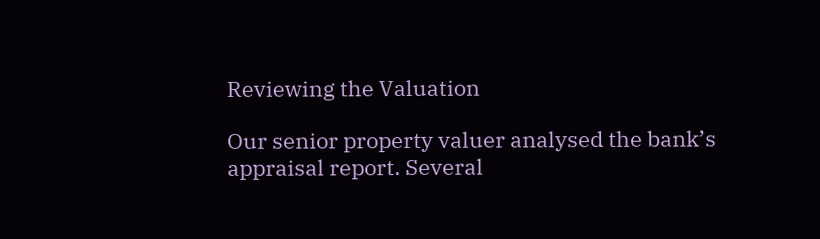Reviewing the Valuation

Our senior property valuer analysed the bank’s appraisal report. Several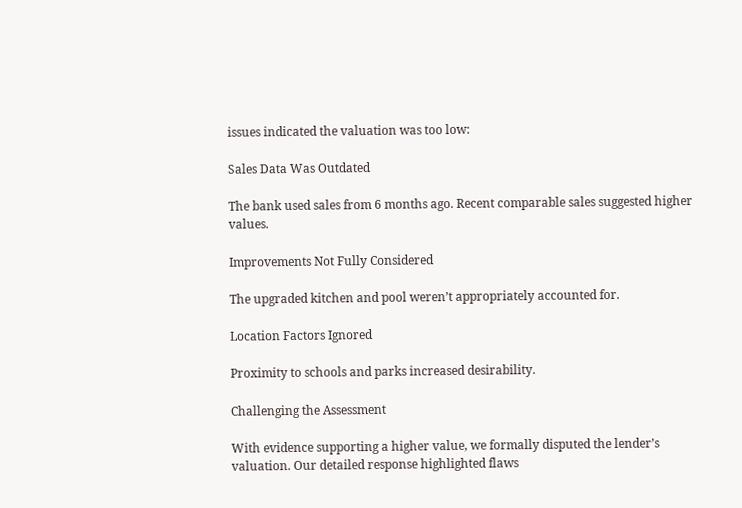issues indicated the valuation was too low:

Sales Data Was Outdated

The bank used sales from 6 months ago. Recent comparable sales suggested higher values.

Improvements Not Fully Considered

The upgraded kitchen and pool weren’t appropriately accounted for.

Location Factors Ignored

Proximity to schools and parks increased desirability.

Challenging the Assessment

With evidence supporting a higher value, we formally disputed the lender’s valuation. Our detailed response highlighted flaws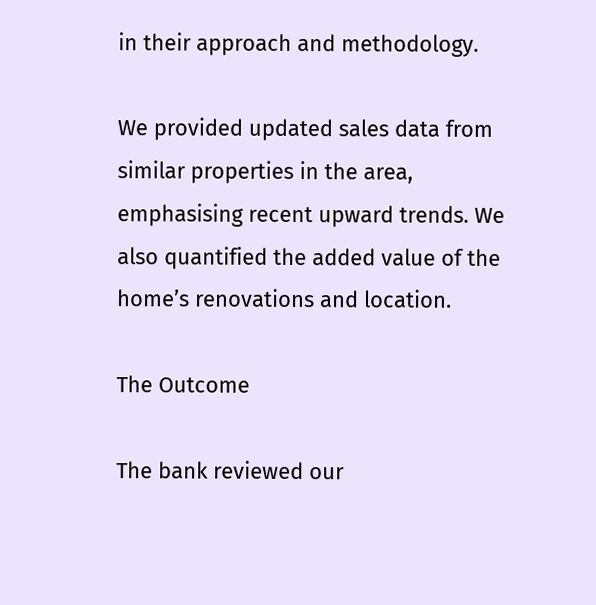in their approach and methodology.

We provided updated sales data from similar properties in the area, emphasising recent upward trends. We also quantified the added value of the home’s renovations and location.

The Outcome

The bank reviewed our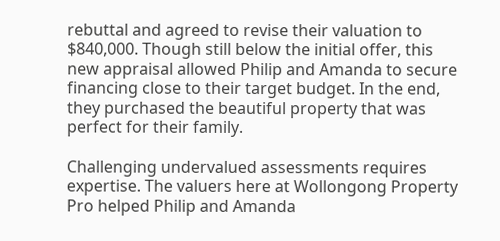rebuttal and agreed to revise their valuation to $840,000. Though still below the initial offer, this new appraisal allowed Philip and Amanda to secure financing close to their target budget. In the end, they purchased the beautiful property that was perfect for their family.

Challenging undervalued assessments requires expertise. The valuers here at Wollongong Property Pro helped Philip and Amanda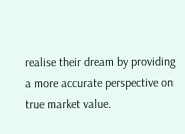realise their dream by providing a more accurate perspective on true market value.